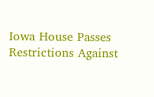Iowa House Passes Restrictions Against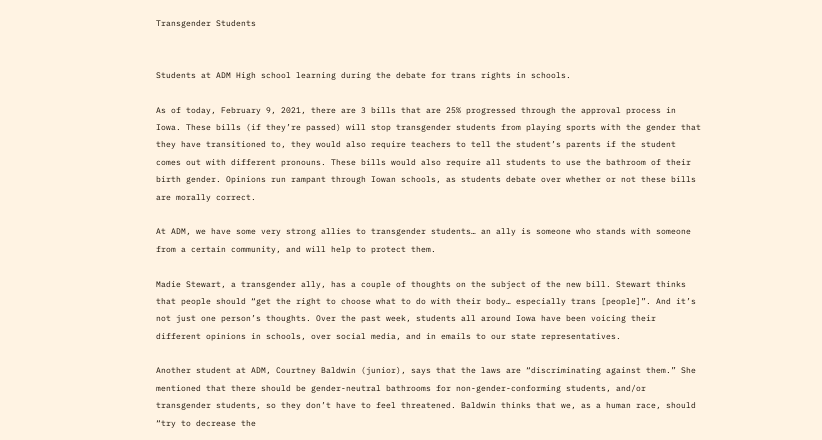Transgender Students


Students at ADM High school learning during the debate for trans rights in schools.

As of today, February 9, 2021, there are 3 bills that are 25% progressed through the approval process in Iowa. These bills (if they’re passed) will stop transgender students from playing sports with the gender that they have transitioned to, they would also require teachers to tell the student’s parents if the student comes out with different pronouns. These bills would also require all students to use the bathroom of their birth gender. Opinions run rampant through Iowan schools, as students debate over whether or not these bills are morally correct.

At ADM, we have some very strong allies to transgender students… an ally is someone who stands with someone from a certain community, and will help to protect them.

Madie Stewart, a transgender ally, has a couple of thoughts on the subject of the new bill. Stewart thinks that people should “get the right to choose what to do with their body… especially trans [people]”. And it’s not just one person’s thoughts. Over the past week, students all around Iowa have been voicing their different opinions in schools, over social media, and in emails to our state representatives.

Another student at ADM, Courtney Baldwin (junior), says that the laws are “discriminating against them.” She mentioned that there should be gender-neutral bathrooms for non-gender-conforming students, and/or transgender students, so they don’t have to feel threatened. Baldwin thinks that we, as a human race, should “try to decrease the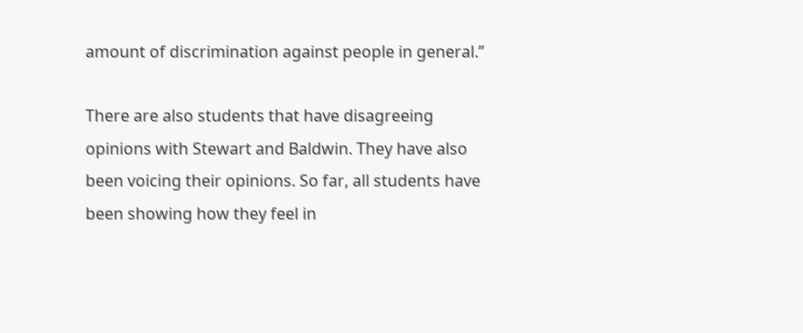amount of discrimination against people in general.”

There are also students that have disagreeing opinions with Stewart and Baldwin. They have also been voicing their opinions. So far, all students have been showing how they feel in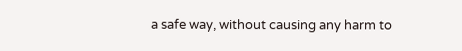a safe way, without causing any harm to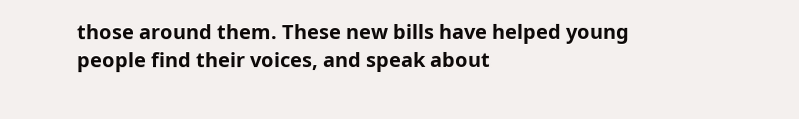those around them. These new bills have helped young people find their voices, and speak about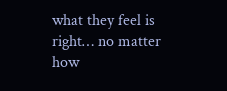what they feel is right… no matter how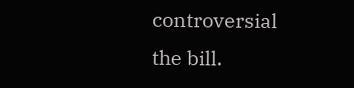controversial the bill.